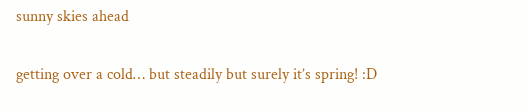sunny skies ahead

getting over a cold… but steadily but surely it’s spring! :D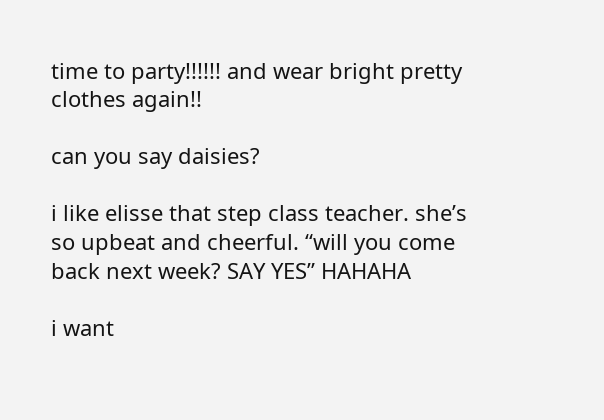time to party!!!!!! and wear bright pretty clothes again!!

can you say daisies?

i like elisse that step class teacher. she’s so upbeat and cheerful. “will you come back next week? SAY YES” HAHAHA

i want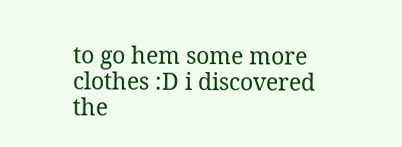to go hem some more clothes :D i discovered the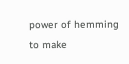power of hemming to make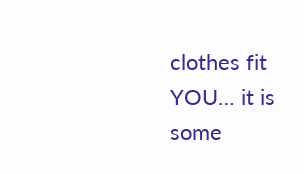clothes fit YOU… it is some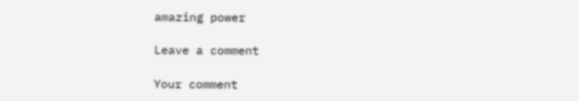amazing power

Leave a comment

Your comment